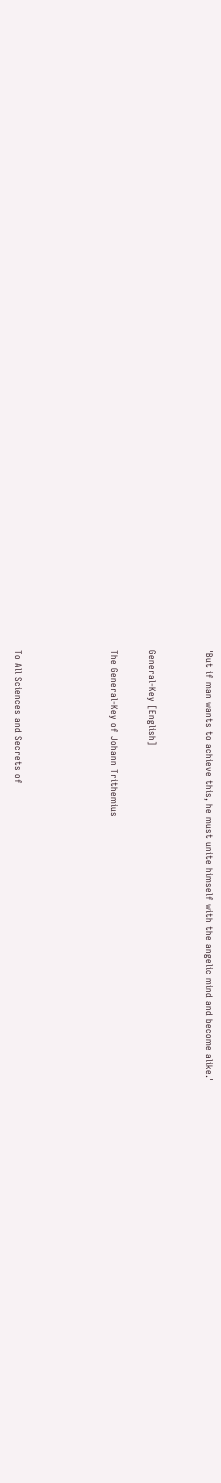'But if man wants to achieve this, he must unite himself with the angelic mind and become alike.'


General-Key [English]

The General-Key of Johann Trithemius




To All Sciences and Secrets of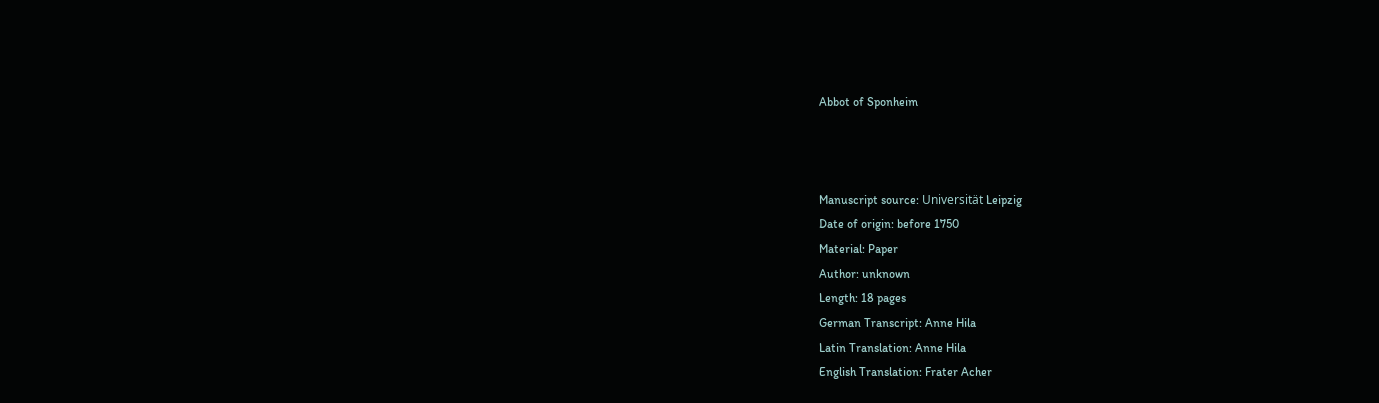Abbot of Sponheim



Manuscript source: Universität Leipzig
Date of origin: before 1750
Material: Paper
Author: unknown
Length: 18 pages
German Transcript: Anne Hila
Latin Translation: Anne Hila
English Translation: Frater Acher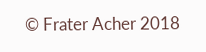© Frater Acher 2018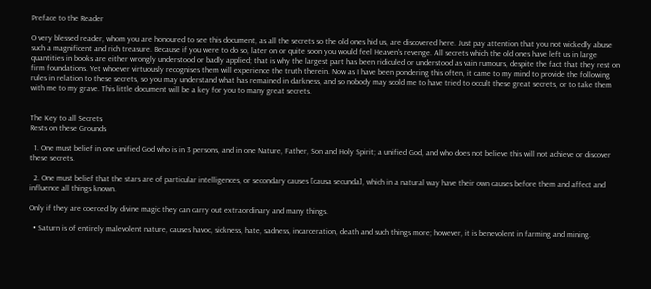Preface to the Reader

O very blessed reader, whom you are honoured to see this document, as all the secrets so the old ones hid us, are discovered here. Just pay attention that you not wickedly abuse such a magnificent and rich treasure. Because if you were to do so, later on or quite soon you would feel Heaven's revenge. All secrets which the old ones have left us in large quantities in books are either wrongly understood or badly applied; that is why the largest part has been ridiculed or understood as vain rumours, despite the fact that they rest on firm foundations. Yet whoever virtuously recognises them will experience the truth therein. Now as I have been pondering this often, it came to my mind to provide the following rules in relation to these secrets, so you may understand what has remained in darkness, and so nobody may scold me to have tried to occult these great secrets, or to take them with me to my grave. This little document will be a key for you to many great secrets.


The Key to all Secrets
Rests on these Grounds

  1. One must belief in one unified God who is in 3 persons, and in one Nature, Father, Son and Holy Spirit; a unified God, and who does not believe this will not achieve or discover these secrets.

  2. One must belief that the stars are of particular intelligences, or secondary causes [causa secunda], which in a natural way have their own causes before them and affect and influence all things known.

Only if they are coerced by divine magic they can carry out extraordinary and many things.

  • Saturn is of entirely malevolent nature, causes havoc, sickness, hate, sadness, incarceration, death and such things more; however, it is benevolent in farming and mining.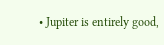• Jupiter is entirely good,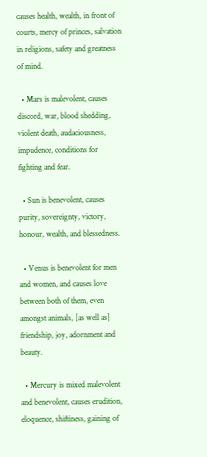causes health, wealth, in front of courts, mercy of princes, salvation in religions, safety and greatness of mind.

  • Mars is malevolent, causes discord, war, blood shedding, violent death, audaciousness, impudence, conditions for fighting and fear.

  • Sun is benevolent, causes purity, sovereignty, victory, honour, wealth, and blessedness.

  • Venus is benevolent for men and women, and causes love between both of them, even amongst animals, [as well as] friendship, joy, adornment and beauty.

  • Mercury is mixed malevolent and benevolent, causes erudition, eloquence, shiftiness, gaining of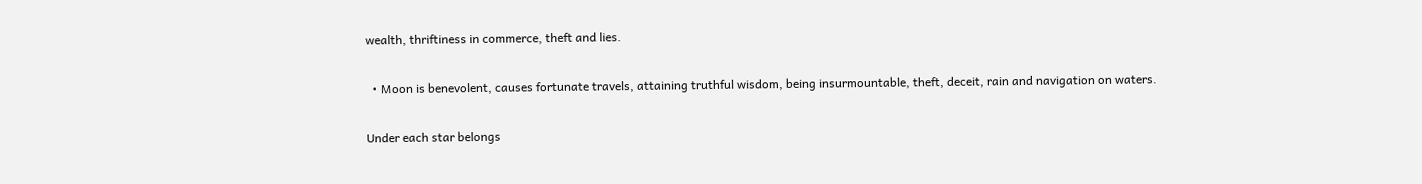wealth, thriftiness in commerce, theft and lies.

  • Moon is benevolent, causes fortunate travels, attaining truthful wisdom, being insurmountable, theft, deceit, rain and navigation on waters.

Under each star belongs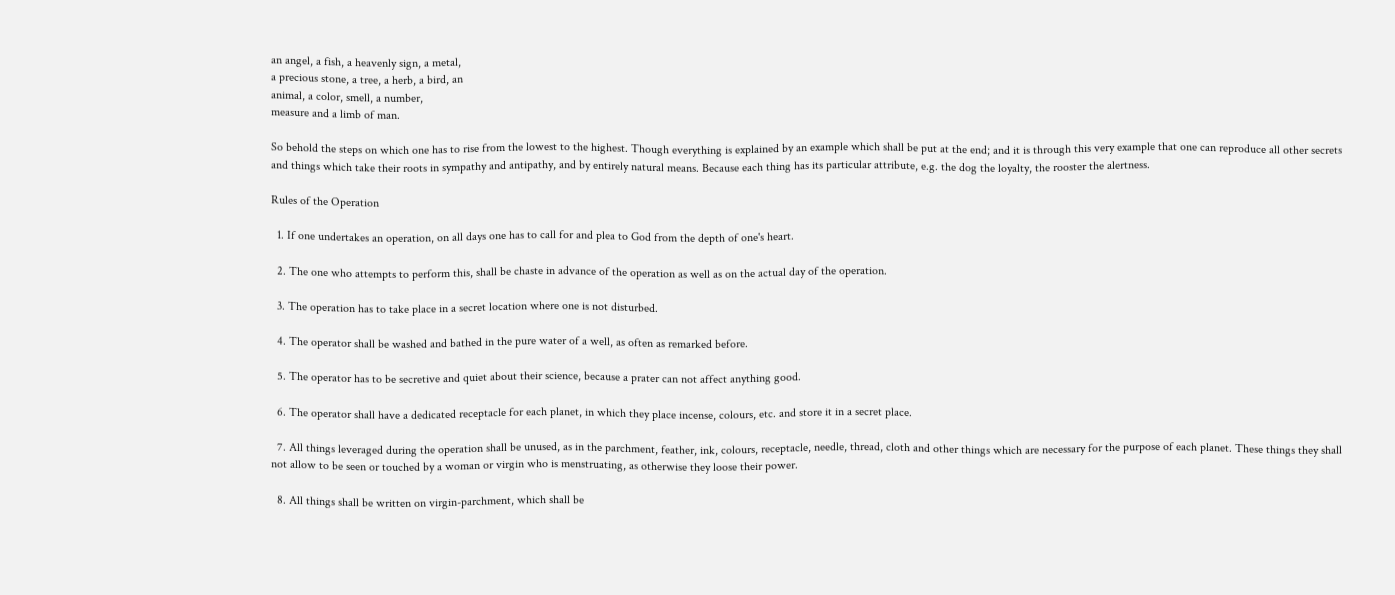an angel, a fish, a heavenly sign, a metal,
a precious stone, a tree, a herb, a bird, an
animal, a color, smell, a number,
measure and a limb of man.

So behold the steps on which one has to rise from the lowest to the highest. Though everything is explained by an example which shall be put at the end; and it is through this very example that one can reproduce all other secrets and things which take their roots in sympathy and antipathy, and by entirely natural means. Because each thing has its particular attribute, e.g. the dog the loyalty, the rooster the alertness.

Rules of the Operation

  1. If one undertakes an operation, on all days one has to call for and plea to God from the depth of one's heart.

  2. The one who attempts to perform this, shall be chaste in advance of the operation as well as on the actual day of the operation.

  3. The operation has to take place in a secret location where one is not disturbed.

  4. The operator shall be washed and bathed in the pure water of a well, as often as remarked before.

  5. The operator has to be secretive and quiet about their science, because a prater can not affect anything good.

  6. The operator shall have a dedicated receptacle for each planet, in which they place incense, colours, etc. and store it in a secret place.

  7. All things leveraged during the operation shall be unused, as in the parchment, feather, ink, colours, receptacle, needle, thread, cloth and other things which are necessary for the purpose of each planet. These things they shall not allow to be seen or touched by a woman or virgin who is menstruating, as otherwise they loose their power.

  8. All things shall be written on virgin-parchment, which shall be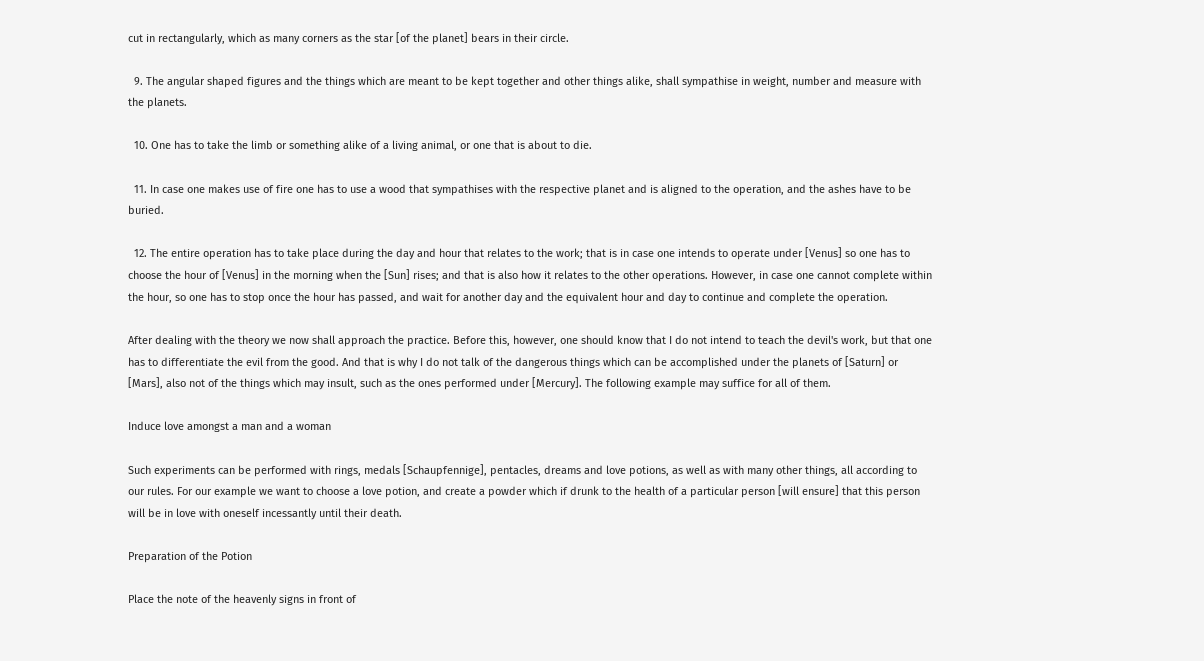cut in rectangularly, which as many corners as the star [of the planet] bears in their circle.

  9. The angular shaped figures and the things which are meant to be kept together and other things alike, shall sympathise in weight, number and measure with the planets.

  10. One has to take the limb or something alike of a living animal, or one that is about to die.

  11. In case one makes use of fire one has to use a wood that sympathises with the respective planet and is aligned to the operation, and the ashes have to be buried.

  12. The entire operation has to take place during the day and hour that relates to the work; that is in case one intends to operate under [Venus] so one has to choose the hour of [Venus] in the morning when the [Sun] rises; and that is also how it relates to the other operations. However, in case one cannot complete within the hour, so one has to stop once the hour has passed, and wait for another day and the equivalent hour and day to continue and complete the operation.

After dealing with the theory we now shall approach the practice. Before this, however, one should know that I do not intend to teach the devil's work, but that one has to differentiate the evil from the good. And that is why I do not talk of the dangerous things which can be accomplished under the planets of [Saturn] or [Mars], also not of the things which may insult, such as the ones performed under [Mercury]. The following example may suffice for all of them.

Induce love amongst a man and a woman

Such experiments can be performed with rings, medals [Schaupfennige], pentacles, dreams and love potions, as well as with many other things, all according to our rules. For our example we want to choose a love potion, and create a powder which if drunk to the health of a particular person [will ensure] that this person will be in love with oneself incessantly until their death.

Preparation of the Potion

Place the note of the heavenly signs in front of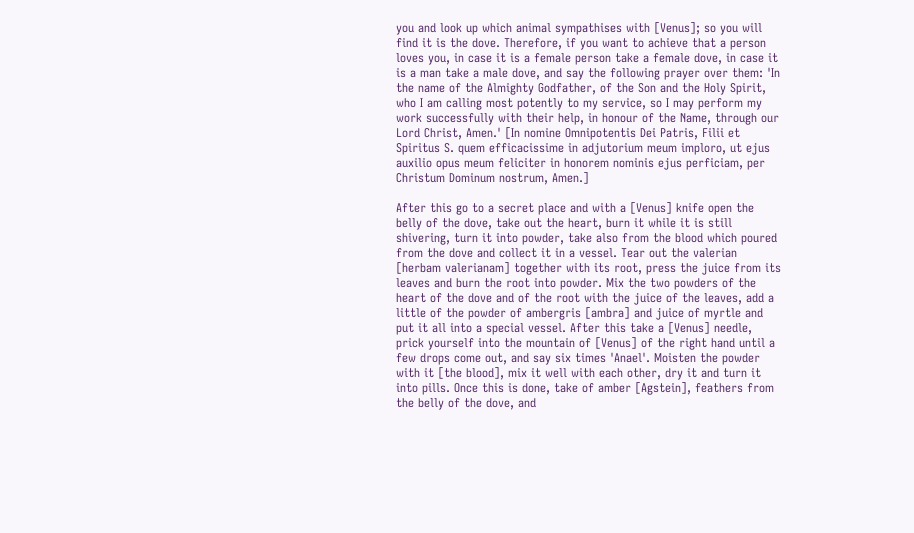you and look up which animal sympathises with [Venus]; so you will find it is the dove. Therefore, if you want to achieve that a person loves you, in case it is a female person take a female dove, in case it is a man take a male dove, and say the following prayer over them: 'In the name of the Almighty Godfather, of the Son and the Holy Spirit, who I am calling most potently to my service, so I may perform my work successfully with their help, in honour of the Name, through our Lord Christ, Amen.' [In nomine Omnipotentis Dei Patris, Filii et Spiritus S. quem efficacissime in adjutorium meum imploro, ut ejus auxilio opus meum feliciter in honorem nominis ejus perficiam, per Christum Dominum nostrum, Amen.]

After this go to a secret place and with a [Venus] knife open the belly of the dove, take out the heart, burn it while it is still shivering, turn it into powder, take also from the blood which poured from the dove and collect it in a vessel. Tear out the valerian [herbam valerianam] together with its root, press the juice from its leaves and burn the root into powder. Mix the two powders of the heart of the dove and of the root with the juice of the leaves, add a little of the powder of ambergris [ambra] and juice of myrtle and put it all into a special vessel. After this take a [Venus] needle, prick yourself into the mountain of [Venus] of the right hand until a few drops come out, and say six times 'Anael'. Moisten the powder with it [the blood], mix it well with each other, dry it and turn it into pills. Once this is done, take of amber [Agstein], feathers from the belly of the dove, and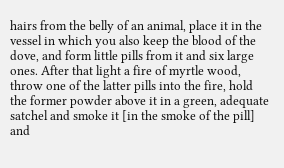hairs from the belly of an animal, place it in the vessel in which you also keep the blood of the dove, and form little pills from it and six large ones. After that light a fire of myrtle wood, throw one of the latter pills into the fire, hold the former powder above it in a green, adequate satchel and smoke it [in the smoke of the pill] and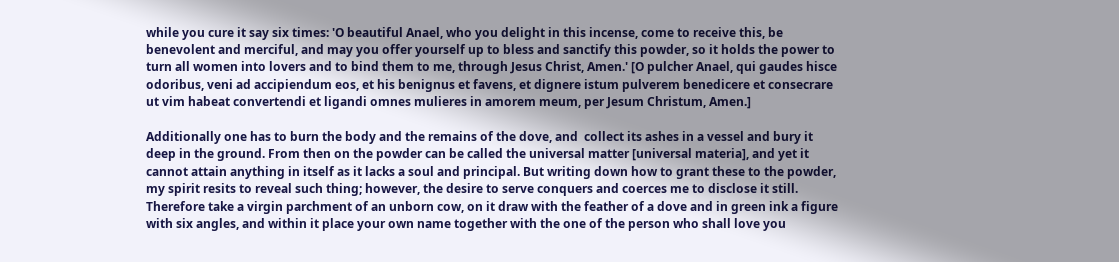while you cure it say six times: 'O beautiful Anael, who you delight in this incense, come to receive this, be benevolent and merciful, and may you offer yourself up to bless and sanctify this powder, so it holds the power to turn all women into lovers and to bind them to me, through Jesus Christ, Amen.' [O pulcher Anael, qui gaudes hisce odoribus, veni ad accipiendum eos, et his benignus et favens, et dignere istum pulverem benedicere et consecrare ut vim habeat convertendi et ligandi omnes mulieres in amorem meum, per Jesum Christum, Amen.]

Additionally one has to burn the body and the remains of the dove, and  collect its ashes in a vessel and bury it deep in the ground. From then on the powder can be called the universal matter [universal materia], and yet it cannot attain anything in itself as it lacks a soul and principal. But writing down how to grant these to the powder, my spirit resits to reveal such thing; however, the desire to serve conquers and coerces me to disclose it still. Therefore take a virgin parchment of an unborn cow, on it draw with the feather of a dove and in green ink a figure with six angles, and within it place your own name together with the one of the person who shall love you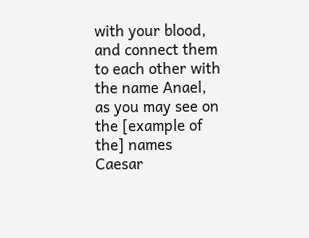with your blood, and connect them to each other with the name Anael, as you may see on the [example of the] names Caesar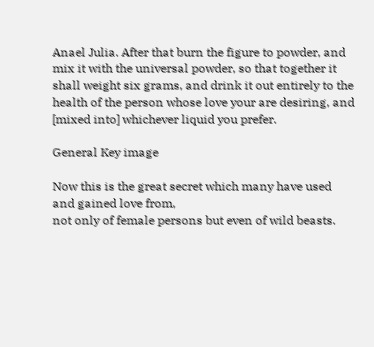Anael Julia. After that burn the figure to powder, and mix it with the universal powder, so that together it shall weight six grams, and drink it out entirely to the health of the person whose love your are desiring, and [mixed into] whichever liquid you prefer.

General Key image

Now this is the great secret which many have used and gained love from,
not only of female persons but even of wild beasts.